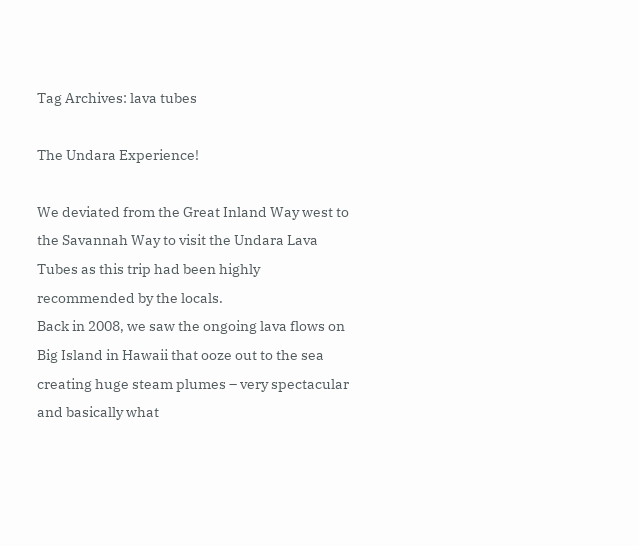Tag Archives: lava tubes

The Undara Experience!

We deviated from the Great Inland Way west to the Savannah Way to visit the Undara Lava Tubes as this trip had been highly recommended by the locals.
Back in 2008, we saw the ongoing lava flows on Big Island in Hawaii that ooze out to the sea creating huge steam plumes – very spectacular and basically what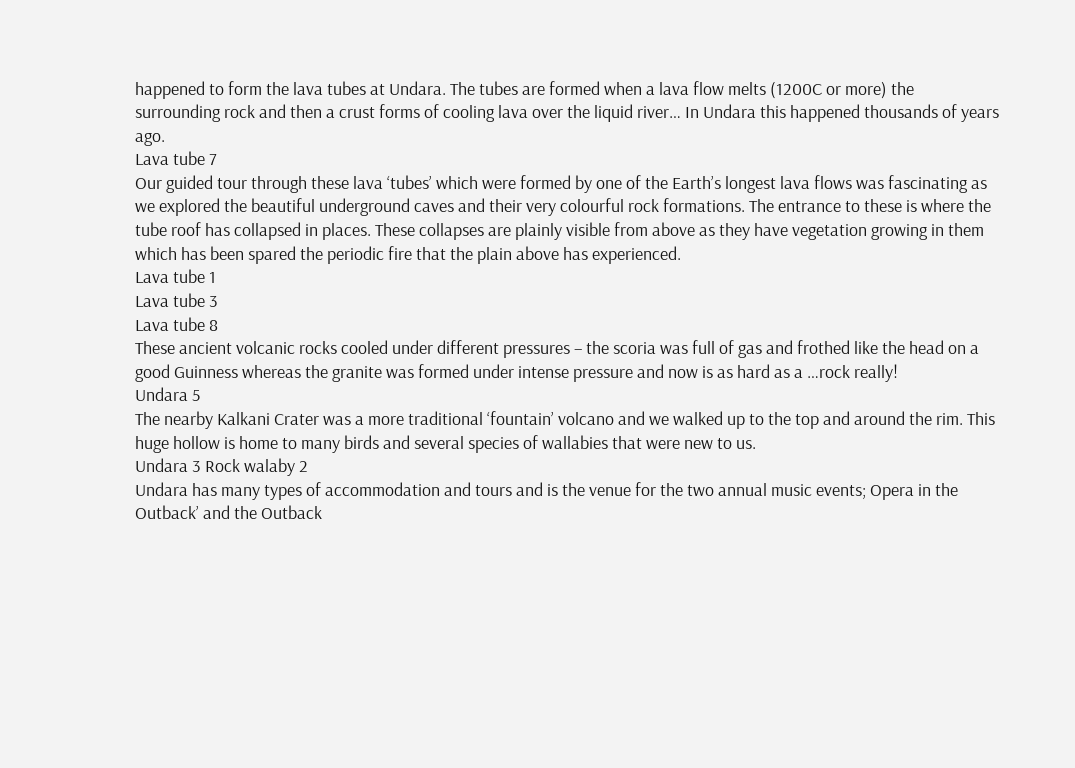happened to form the lava tubes at Undara. The tubes are formed when a lava flow melts (1200C or more) the surrounding rock and then a crust forms of cooling lava over the liquid river… In Undara this happened thousands of years ago.
Lava tube 7
Our guided tour through these lava ‘tubes’ which were formed by one of the Earth’s longest lava flows was fascinating as we explored the beautiful underground caves and their very colourful rock formations. The entrance to these is where the tube roof has collapsed in places. These collapses are plainly visible from above as they have vegetation growing in them which has been spared the periodic fire that the plain above has experienced.
Lava tube 1
Lava tube 3
Lava tube 8
These ancient volcanic rocks cooled under different pressures – the scoria was full of gas and frothed like the head on a good Guinness whereas the granite was formed under intense pressure and now is as hard as a …rock really!
Undara 5
The nearby Kalkani Crater was a more traditional ‘fountain’ volcano and we walked up to the top and around the rim. This huge hollow is home to many birds and several species of wallabies that were new to us.
Undara 3 Rock walaby 2
Undara has many types of accommodation and tours and is the venue for the two annual music events; Opera in the Outback’ and the Outback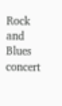Rock and Blues concert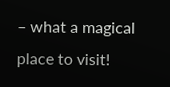– what a magical place to visit!